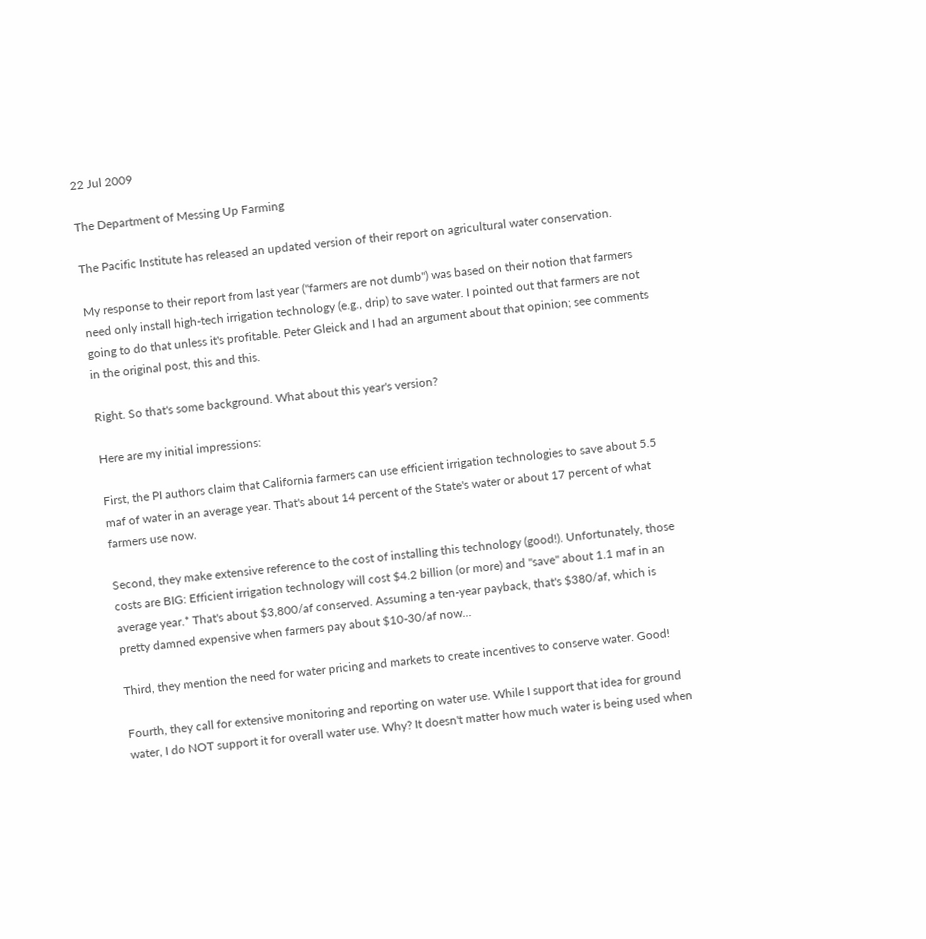22 Jul 2009

The Department of Messing Up Farming

The Pacific Institute has released an updated version of their report on agricultural water conservation.

My response to their report from last year ("farmers are not dumb") was based on their notion that farmers need only install high-tech irrigation technology (e.g., drip) to save water. I pointed out that farmers are not going to do that unless it's profitable. Peter Gleick and I had an argument about that opinion; see comments in the original post, this and this.

Right. So that's some background. What about this year's version?

Here are my initial impressions:

First, the PI authors claim that California farmers can use efficient irrigation technologies to save about 5.5 maf of water in an average year. That's about 14 percent of the State's water or about 17 percent of what farmers use now.

Second, they make extensive reference to the cost of installing this technology (good!). Unfortunately, those costs are BIG: Efficient irrigation technology will cost $4.2 billion (or more) and "save" about 1.1 maf in an average year.* That's about $3,800/af conserved. Assuming a ten-year payback, that's $380/af, which is pretty damned expensive when farmers pay about $10-30/af now...

Third, they mention the need for water pricing and markets to create incentives to conserve water. Good!

Fourth, they call for extensive monitoring and reporting on water use. While I support that idea for ground water, I do NOT support it for overall water use. Why? It doesn't matter how much water is being used when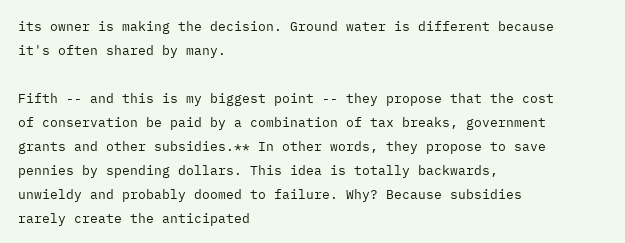its owner is making the decision. Ground water is different because it's often shared by many.

Fifth -- and this is my biggest point -- they propose that the cost of conservation be paid by a combination of tax breaks, government grants and other subsidies.** In other words, they propose to save pennies by spending dollars. This idea is totally backwards, unwieldy and probably doomed to failure. Why? Because subsidies rarely create the anticipated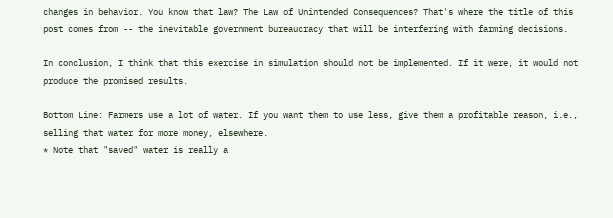changes in behavior. You know that law? The Law of Unintended Consequences? That's where the title of this post comes from -- the inevitable government bureaucracy that will be interfering with farming decisions.

In conclusion, I think that this exercise in simulation should not be implemented. If it were, it would not produce the promised results.

Bottom Line: Farmers use a lot of water. If you want them to use less, give them a profitable reason, i.e., selling that water for more money, elsewhere.
* Note that "saved" water is really a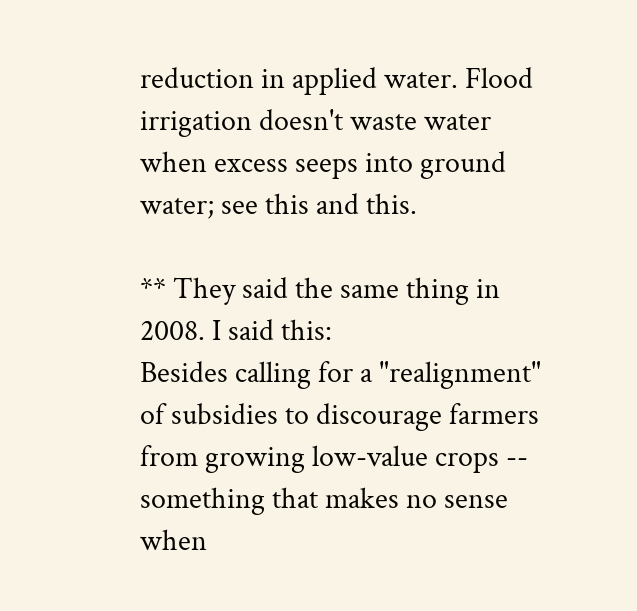reduction in applied water. Flood irrigation doesn't waste water when excess seeps into ground water; see this and this.

** They said the same thing in 2008. I said this:
Besides calling for a "realignment" of subsidies to discourage farmers from growing low-value crops -- something that makes no sense when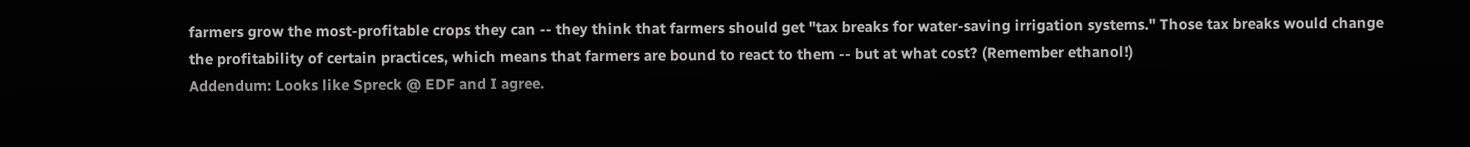farmers grow the most-profitable crops they can -- they think that farmers should get "tax breaks for water-saving irrigation systems." Those tax breaks would change the profitability of certain practices, which means that farmers are bound to react to them -- but at what cost? (Remember ethanol!)
Addendum: Looks like Spreck @ EDF and I agree.